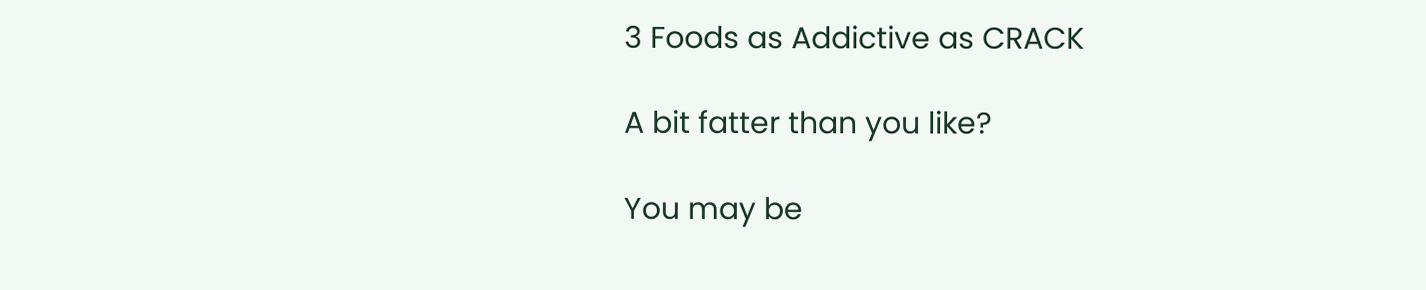3 Foods as Addictive as CRACK

A bit fatter than you like?

You may be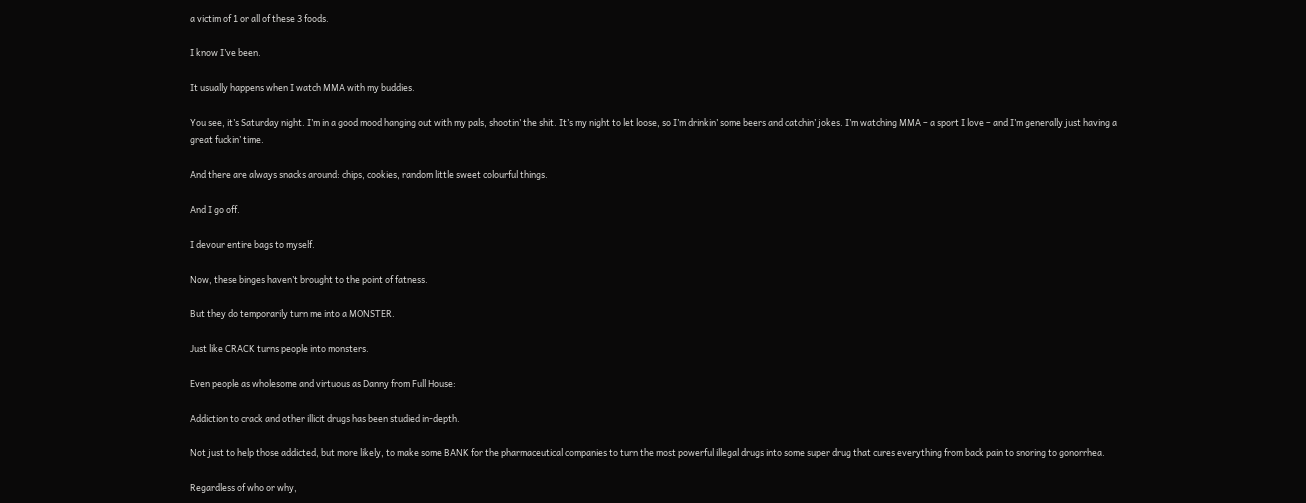a victim of 1 or all of these 3 foods.

I know I’ve been.

It usually happens when I watch MMA with my buddies.

You see, it’s Saturday night. I’m in a good mood hanging out with my pals, shootin’ the shit. It’s my night to let loose, so I’m drinkin’ some beers and catchin’ jokes. I’m watching MMA – a sport I love – and I’m generally just having a great fuckin’ time.

And there are always snacks around: chips, cookies, random little sweet colourful things.

And I go off.

I devour entire bags to myself.

Now, these binges haven’t brought to the point of fatness.

But they do temporarily turn me into a MONSTER.

Just like CRACK turns people into monsters.

Even people as wholesome and virtuous as Danny from Full House:

Addiction to crack and other illicit drugs has been studied in-depth.

Not just to help those addicted, but more likely, to make some BANK for the pharmaceutical companies to turn the most powerful illegal drugs into some super drug that cures everything from back pain to snoring to gonorrhea.

Regardless of who or why,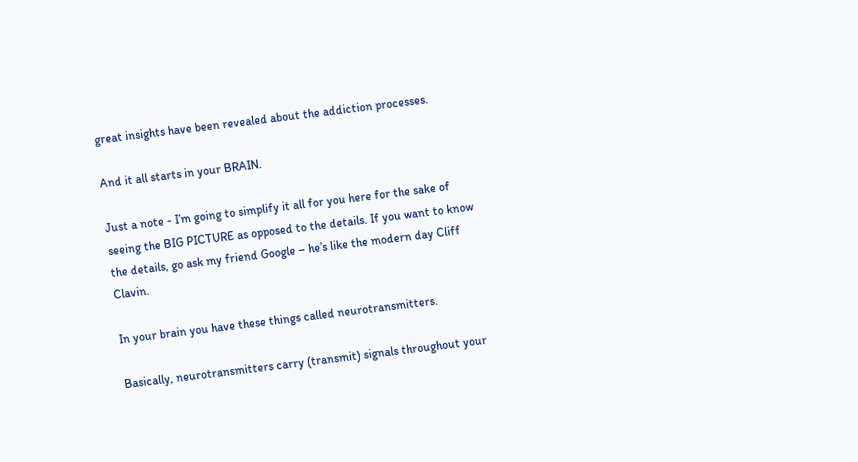great insights have been revealed about the addiction processes.

And it all starts in your BRAIN.

Just a note - I’m going to simplify it all for you here for the sake of seeing the BIG PICTURE as opposed to the details. If you want to know the details, go ask my friend Google – he’s like the modern day Cliff Clavin.

In your brain you have these things called neurotransmitters.

Basically, neurotransmitters carry (transmit) signals throughout your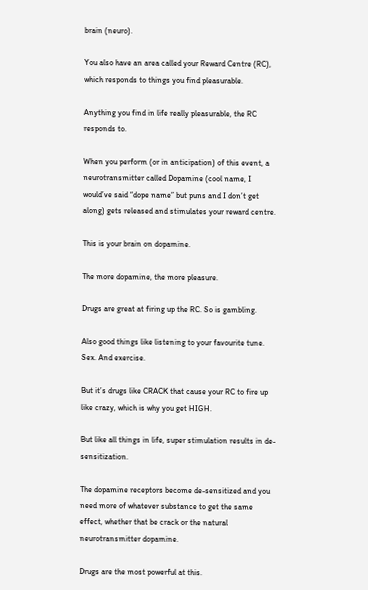brain (neuro).

You also have an area called your Reward Centre (RC), which responds to things you find pleasurable.

Anything you find in life really pleasurable, the RC responds to.

When you perform (or in anticipation) of this event, a neurotransmitter called Dopamine (cool name, I would’ve said “dope name” but puns and I don’t get along) gets released and stimulates your reward centre.

This is your brain on dopamine.

The more dopamine, the more pleasure.

Drugs are great at firing up the RC. So is gambling.

Also good things like listening to your favourite tune. Sex. And exercise.

But it’s drugs like CRACK that cause your RC to fire up like crazy, which is why you get HIGH.

But like all things in life, super stimulation results in de-sensitization.

The dopamine receptors become de-sensitized and you need more of whatever substance to get the same effect, whether that be crack or the natural neurotransmitter dopamine.

Drugs are the most powerful at this.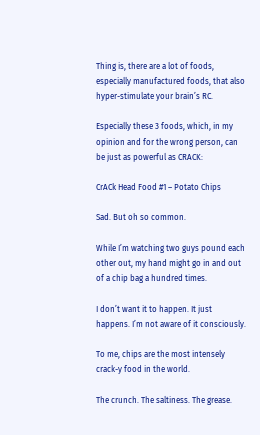Thing is, there are a lot of foods, especially manufactured foods, that also hyper-stimulate your brain’s RC.

Especially these 3 foods, which, in my opinion and for the wrong person, can be just as powerful as CRACK:

CrACk Head Food #1 – Potato Chips

Sad. But oh so common.

While I’m watching two guys pound each other out, my hand might go in and out of a chip bag a hundred times.

I don’t want it to happen. It just happens. I’m not aware of it consciously.

To me, chips are the most intensely crack-y food in the world.

The crunch. The saltiness. The grease.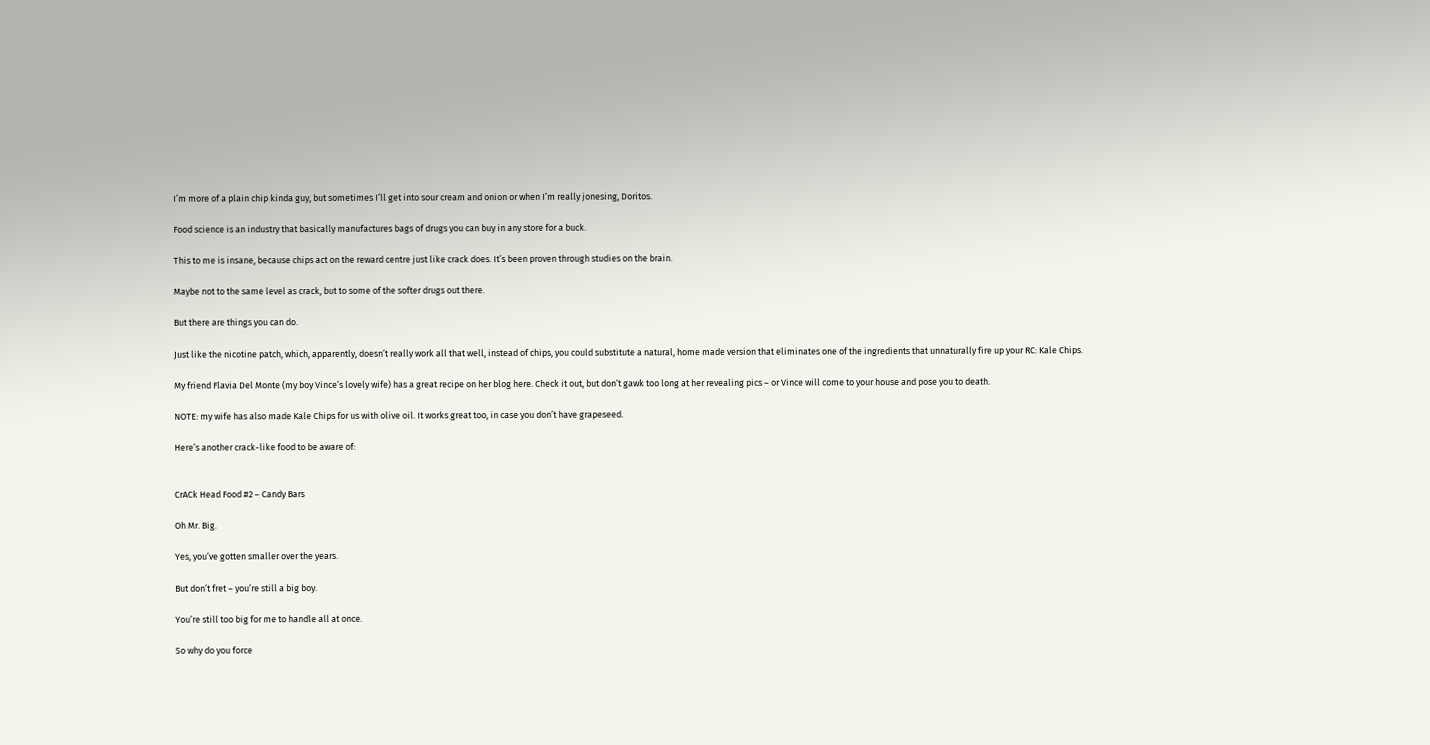I’m more of a plain chip kinda guy, but sometimes I’ll get into sour cream and onion or when I’m really jonesing, Doritos.

Food science is an industry that basically manufactures bags of drugs you can buy in any store for a buck.

This to me is insane, because chips act on the reward centre just like crack does. It’s been proven through studies on the brain.

Maybe not to the same level as crack, but to some of the softer drugs out there.

But there are things you can do.

Just like the nicotine patch, which, apparently, doesn’t really work all that well, instead of chips, you could substitute a natural, home made version that eliminates one of the ingredients that unnaturally fire up your RC: Kale Chips.

My friend Flavia Del Monte (my boy Vince’s lovely wife) has a great recipe on her blog here. Check it out, but don’t gawk too long at her revealing pics – or Vince will come to your house and pose you to death.

NOTE: my wife has also made Kale Chips for us with olive oil. It works great too, in case you don’t have grapeseed.

Here’s another crack-like food to be aware of:


CrACk Head Food #2 – Candy Bars

Oh Mr. Big.

Yes, you’ve gotten smaller over the years.

But don’t fret – you’re still a big boy.

You’re still too big for me to handle all at once.

So why do you force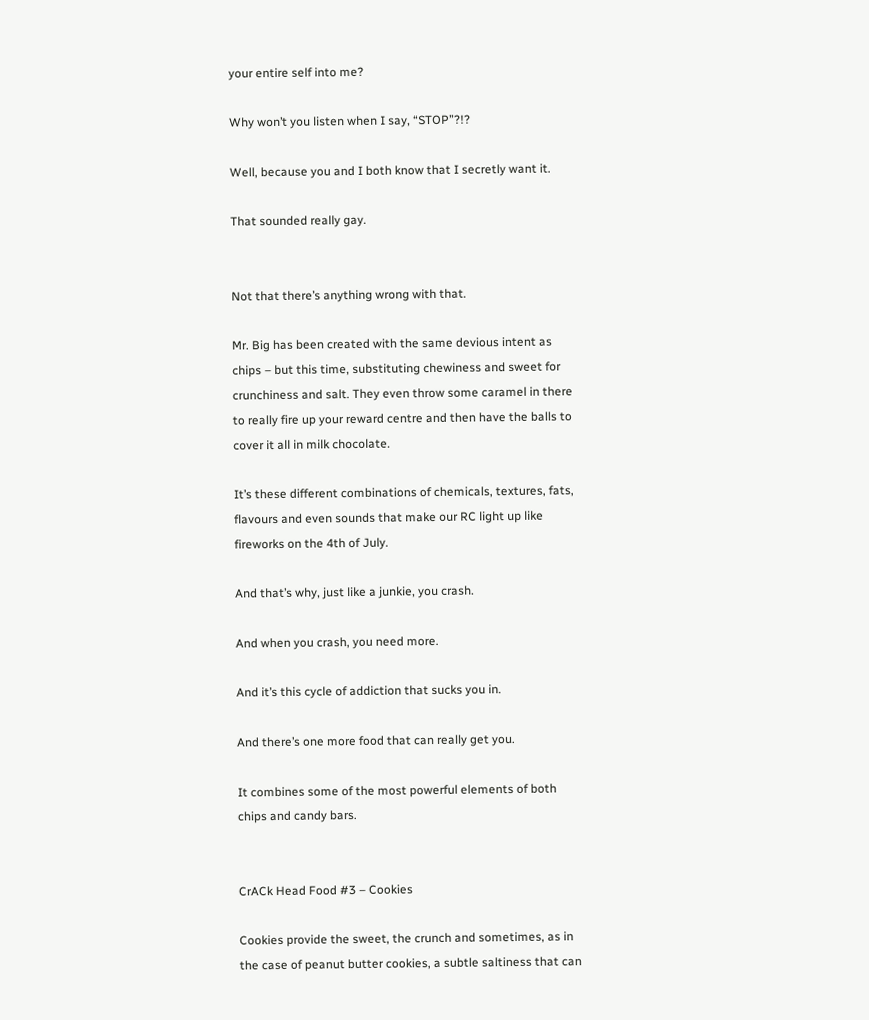your entire self into me?

Why won’t you listen when I say, “STOP”?!?

Well, because you and I both know that I secretly want it.

That sounded really gay.


Not that there’s anything wrong with that.

Mr. Big has been created with the same devious intent as chips – but this time, substituting chewiness and sweet for crunchiness and salt. They even throw some caramel in there to really fire up your reward centre and then have the balls to cover it all in milk chocolate.

It’s these different combinations of chemicals, textures, fats, flavours and even sounds that make our RC light up like fireworks on the 4th of July.

And that’s why, just like a junkie, you crash.

And when you crash, you need more.

And it’s this cycle of addiction that sucks you in.

And there’s one more food that can really get you.

It combines some of the most powerful elements of both chips and candy bars.


CrACk Head Food #3 – Cookies

Cookies provide the sweet, the crunch and sometimes, as in the case of peanut butter cookies, a subtle saltiness that can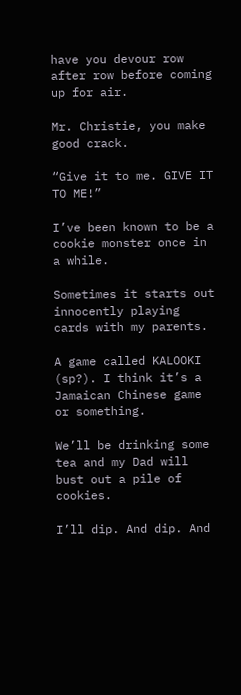have you devour row after row before coming up for air.

Mr. Christie, you make good crack.

“Give it to me. GIVE IT TO ME!”

I’ve been known to be a cookie monster once in a while.

Sometimes it starts out innocently playing cards with my parents.

A game called KALOOKI (sp?). I think it’s a Jamaican Chinese game or something.

We’ll be drinking some tea and my Dad will bust out a pile of cookies.

I’ll dip. And dip. And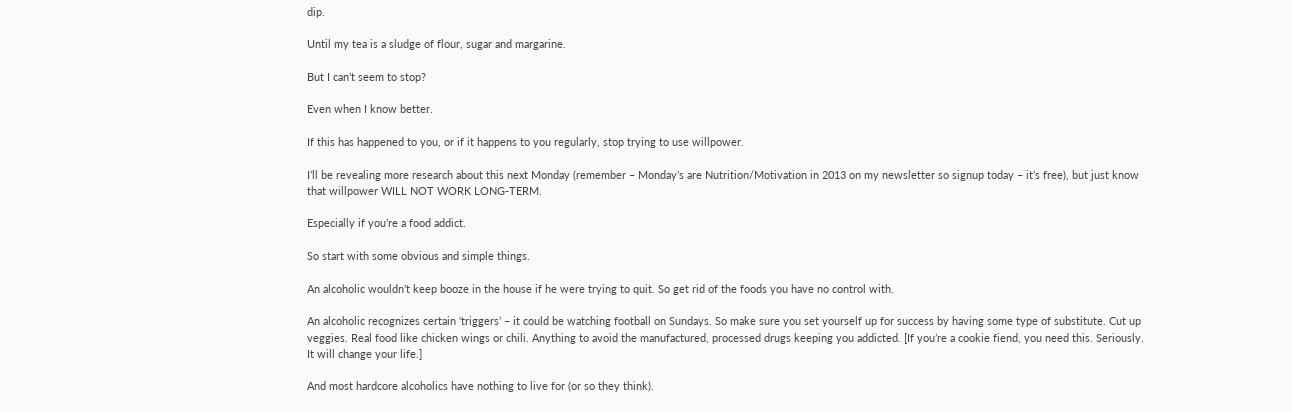dip.

Until my tea is a sludge of flour, sugar and margarine.

But I can’t seem to stop?

Even when I know better.

If this has happened to you, or if it happens to you regularly, stop trying to use willpower.

I’ll be revealing more research about this next Monday (remember – Monday’s are Nutrition/Motivation in 2013 on my newsletter so signup today – it’s free), but just know that willpower WILL NOT WORK LONG-TERM.

Especially if you’re a food addict.

So start with some obvious and simple things.

An alcoholic wouldn’t keep booze in the house if he were trying to quit. So get rid of the foods you have no control with.

An alcoholic recognizes certain ‘triggers’ – it could be watching football on Sundays. So make sure you set yourself up for success by having some type of substitute. Cut up veggies. Real food like chicken wings or chili. Anything to avoid the manufactured, processed drugs keeping you addicted. [If you’re a cookie fiend, you need this. Seriously. It will change your life.]

And most hardcore alcoholics have nothing to live for (or so they think).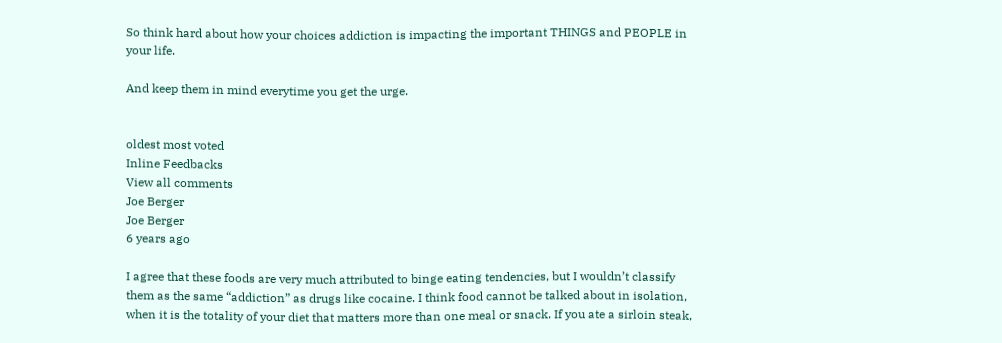So think hard about how your choices addiction is impacting the important THINGS and PEOPLE in your life.

And keep them in mind everytime you get the urge.


oldest most voted
Inline Feedbacks
View all comments
Joe Berger
Joe Berger
6 years ago

I agree that these foods are very much attributed to binge eating tendencies, but I wouldn’t classify them as the same “addiction” as drugs like cocaine. I think food cannot be talked about in isolation, when it is the totality of your diet that matters more than one meal or snack. If you ate a sirloin steak,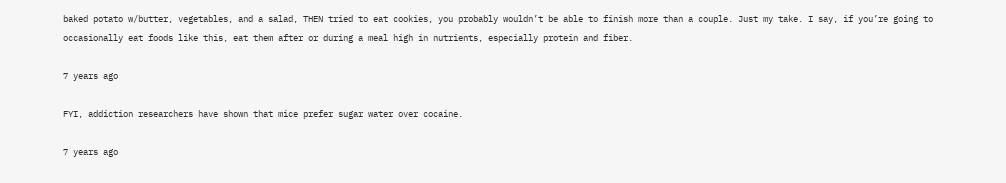baked potato w/butter, vegetables, and a salad, THEN tried to eat cookies, you probably wouldn’t be able to finish more than a couple. Just my take. I say, if you’re going to occasionally eat foods like this, eat them after or during a meal high in nutrients, especially protein and fiber.

7 years ago

FYI, addiction researchers have shown that mice prefer sugar water over cocaine.

7 years ago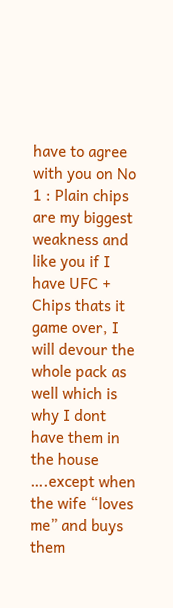have to agree with you on No 1 : Plain chips are my biggest weakness and like you if I have UFC + Chips thats it game over, I will devour the whole pack as well which is why I dont have them in the house ….except when the wife “loves me” and buys them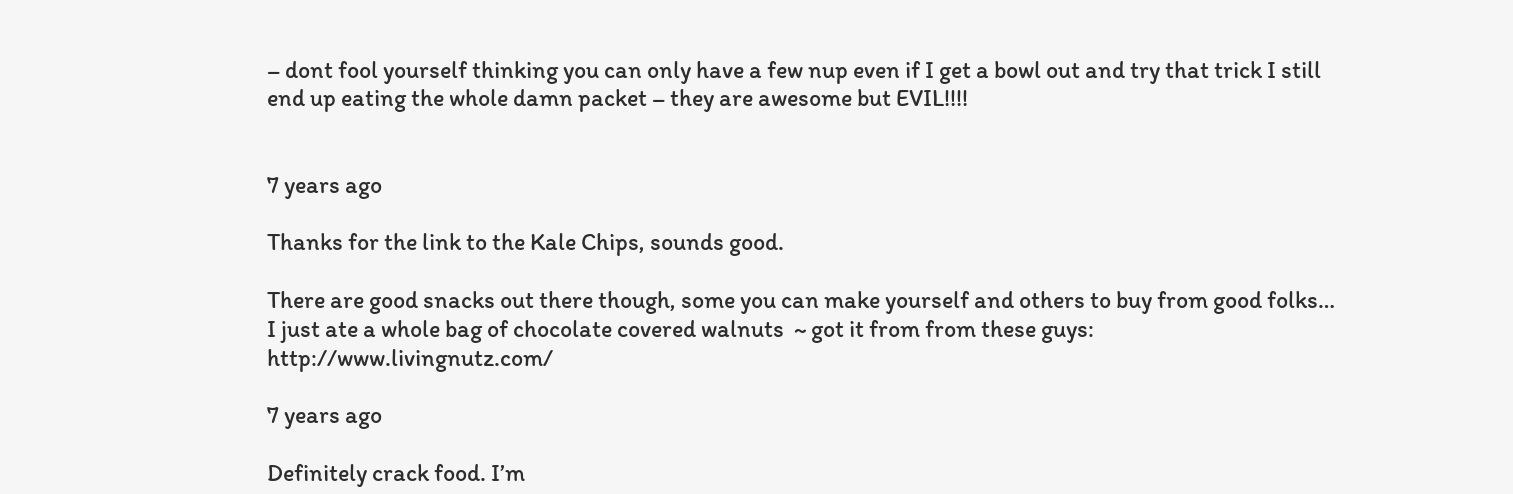– dont fool yourself thinking you can only have a few nup even if I get a bowl out and try that trick I still end up eating the whole damn packet – they are awesome but EVIL!!!!


7 years ago

Thanks for the link to the Kale Chips, sounds good.

There are good snacks out there though, some you can make yourself and others to buy from good folks… I just ate a whole bag of chocolate covered walnuts  ~ got it from from these guys: http://www.livingnutz.com/

7 years ago

Definitely crack food. I’m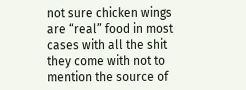not sure chicken wings are “real” food in most cases with all the shit they come with not to mention the source of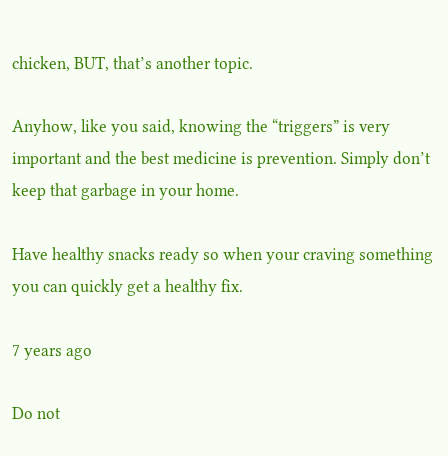chicken, BUT, that’s another topic.

Anyhow, like you said, knowing the “triggers” is very important and the best medicine is prevention. Simply don’t keep that garbage in your home.

Have healthy snacks ready so when your craving something you can quickly get a healthy fix.

7 years ago

Do not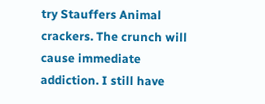try Stauffers Animal crackers. The crunch will cause immediate addiction. I still have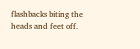flashbacks biting the heads and feet off.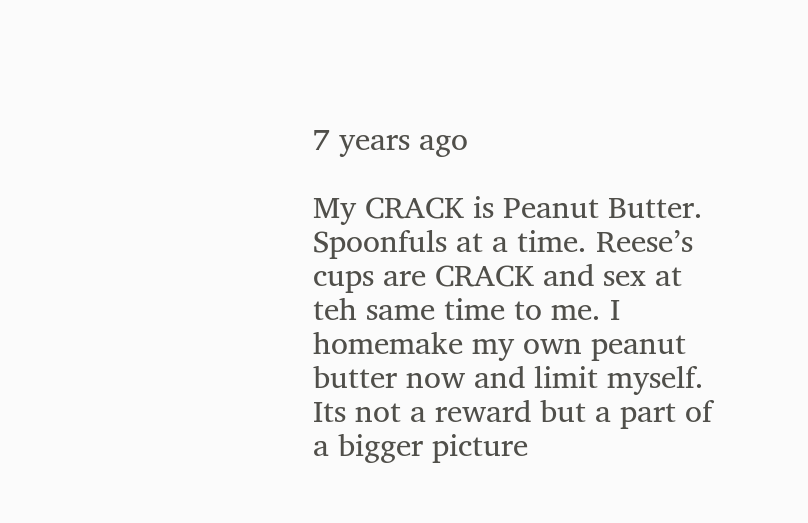7 years ago

My CRACK is Peanut Butter. Spoonfuls at a time. Reese’s cups are CRACK and sex at teh same time to me. I homemake my own peanut butter now and limit myself. Its not a reward but a part of a bigger picture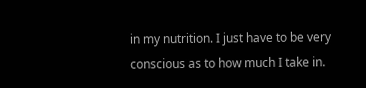in my nutrition. I just have to be very conscious as to how much I take in.